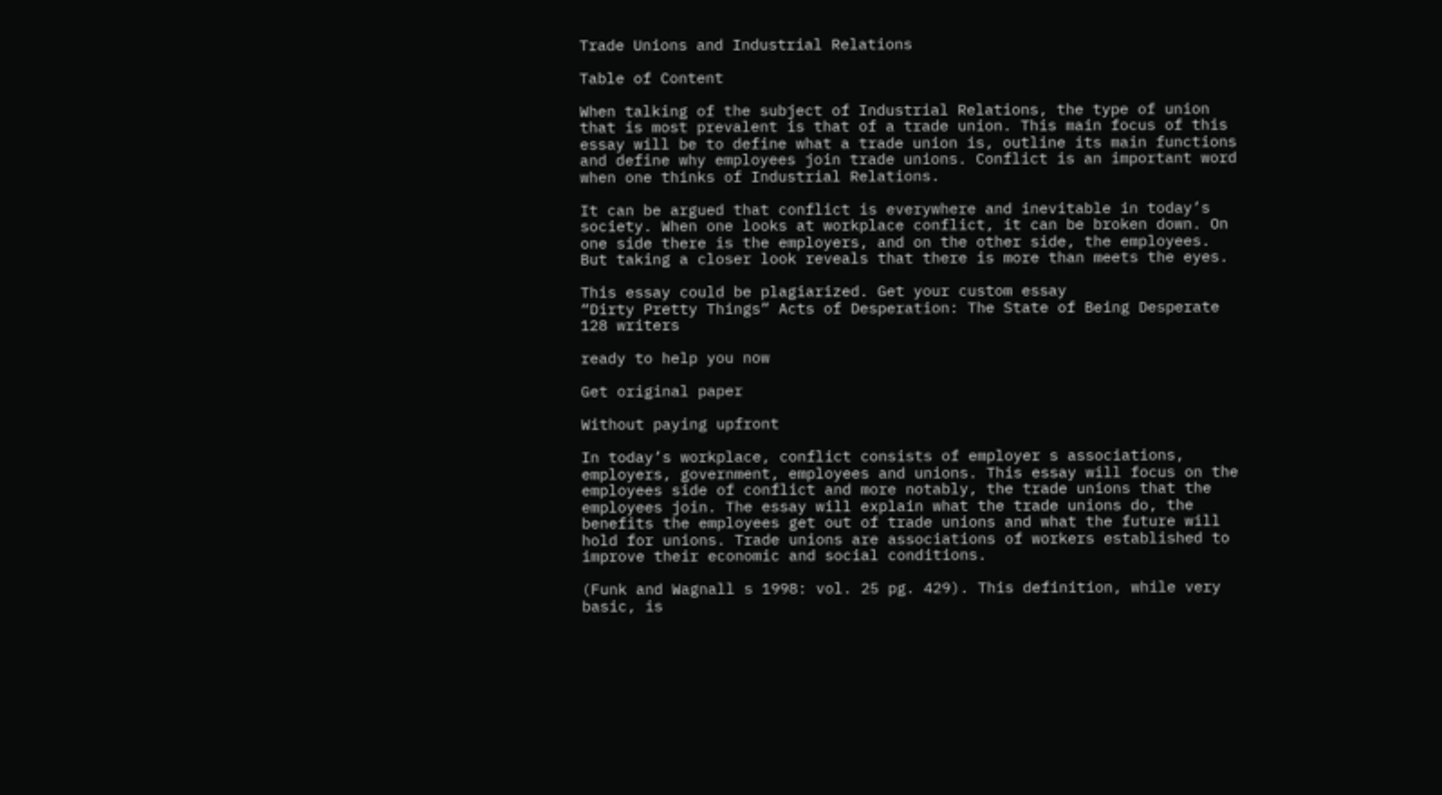Trade Unions and Industrial Relations

Table of Content

When talking of the subject of Industrial Relations, the type of union that is most prevalent is that of a trade union. This main focus of this essay will be to define what a trade union is, outline its main functions and define why employees join trade unions. Conflict is an important word when one thinks of Industrial Relations.

It can be argued that conflict is everywhere and inevitable in today’s society. When one looks at workplace conflict, it can be broken down. On one side there is the employers, and on the other side, the employees. But taking a closer look reveals that there is more than meets the eyes.

This essay could be plagiarized. Get your custom essay
“Dirty Pretty Things” Acts of Desperation: The State of Being Desperate
128 writers

ready to help you now

Get original paper

Without paying upfront

In today’s workplace, conflict consists of employer s associations, employers, government, employees and unions. This essay will focus on the employees side of conflict and more notably, the trade unions that the employees join. The essay will explain what the trade unions do, the benefits the employees get out of trade unions and what the future will hold for unions. Trade unions are associations of workers established to improve their economic and social conditions.

(Funk and Wagnall s 1998: vol. 25 pg. 429). This definition, while very basic, is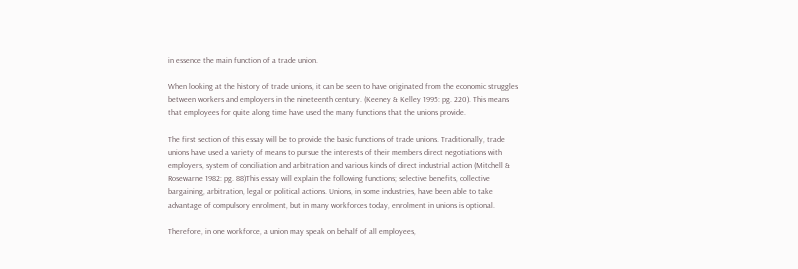in essence the main function of a trade union.

When looking at the history of trade unions, it can be seen to have originated from the economic struggles between workers and employers in the nineteenth century. (Keeney & Kelley 1995: pg. 220). This means that employees for quite along time have used the many functions that the unions provide.

The first section of this essay will be to provide the basic functions of trade unions. Traditionally, trade unions have used a variety of means to pursue the interests of their members direct negotiations with employers, system of conciliation and arbitration and various kinds of direct industrial action (Mitchell & Rosewarne 1982: pg. 88)This essay will explain the following functions; selective benefits, collective bargaining, arbitration, legal or political actions. Unions, in some industries, have been able to take advantage of compulsory enrolment, but in many workforces today, enrolment in unions is optional.

Therefore, in one workforce, a union may speak on behalf of all employees,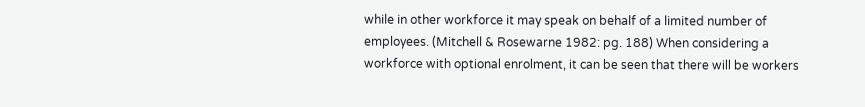while in other workforce it may speak on behalf of a limited number of employees. (Mitchell & Rosewarne 1982: pg. 188) When considering a workforce with optional enrolment, it can be seen that there will be workers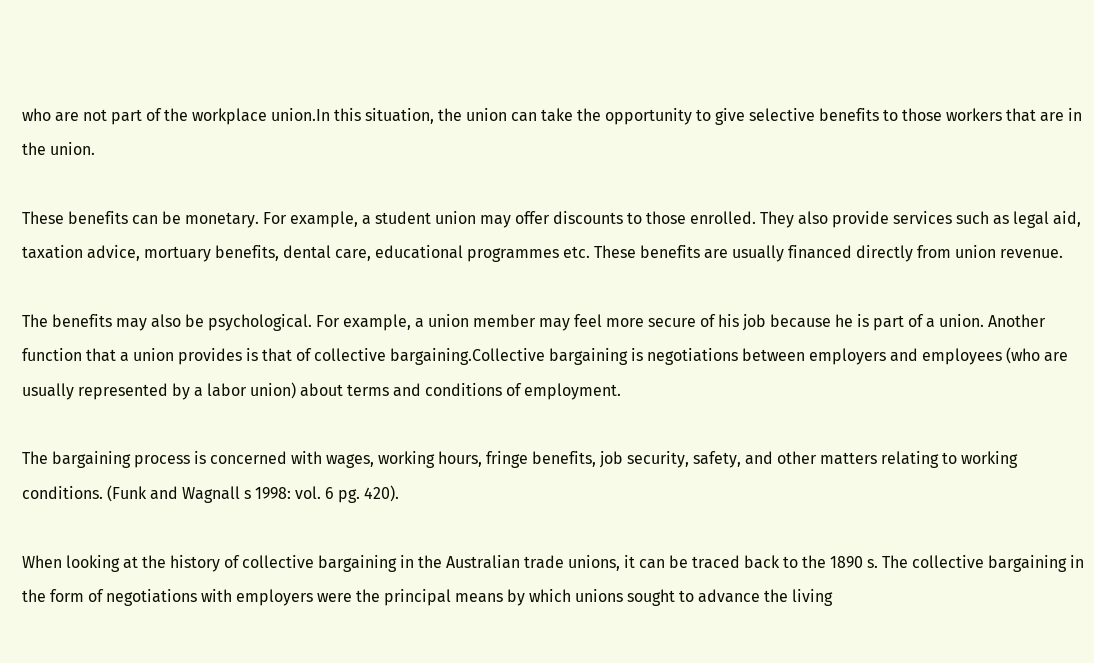who are not part of the workplace union.In this situation, the union can take the opportunity to give selective benefits to those workers that are in the union.

These benefits can be monetary. For example, a student union may offer discounts to those enrolled. They also provide services such as legal aid, taxation advice, mortuary benefits, dental care, educational programmes etc. These benefits are usually financed directly from union revenue.

The benefits may also be psychological. For example, a union member may feel more secure of his job because he is part of a union. Another function that a union provides is that of collective bargaining.Collective bargaining is negotiations between employers and employees (who are usually represented by a labor union) about terms and conditions of employment.

The bargaining process is concerned with wages, working hours, fringe benefits, job security, safety, and other matters relating to working conditions. (Funk and Wagnall s 1998: vol. 6 pg. 420).

When looking at the history of collective bargaining in the Australian trade unions, it can be traced back to the 1890 s. The collective bargaining in the form of negotiations with employers were the principal means by which unions sought to advance the living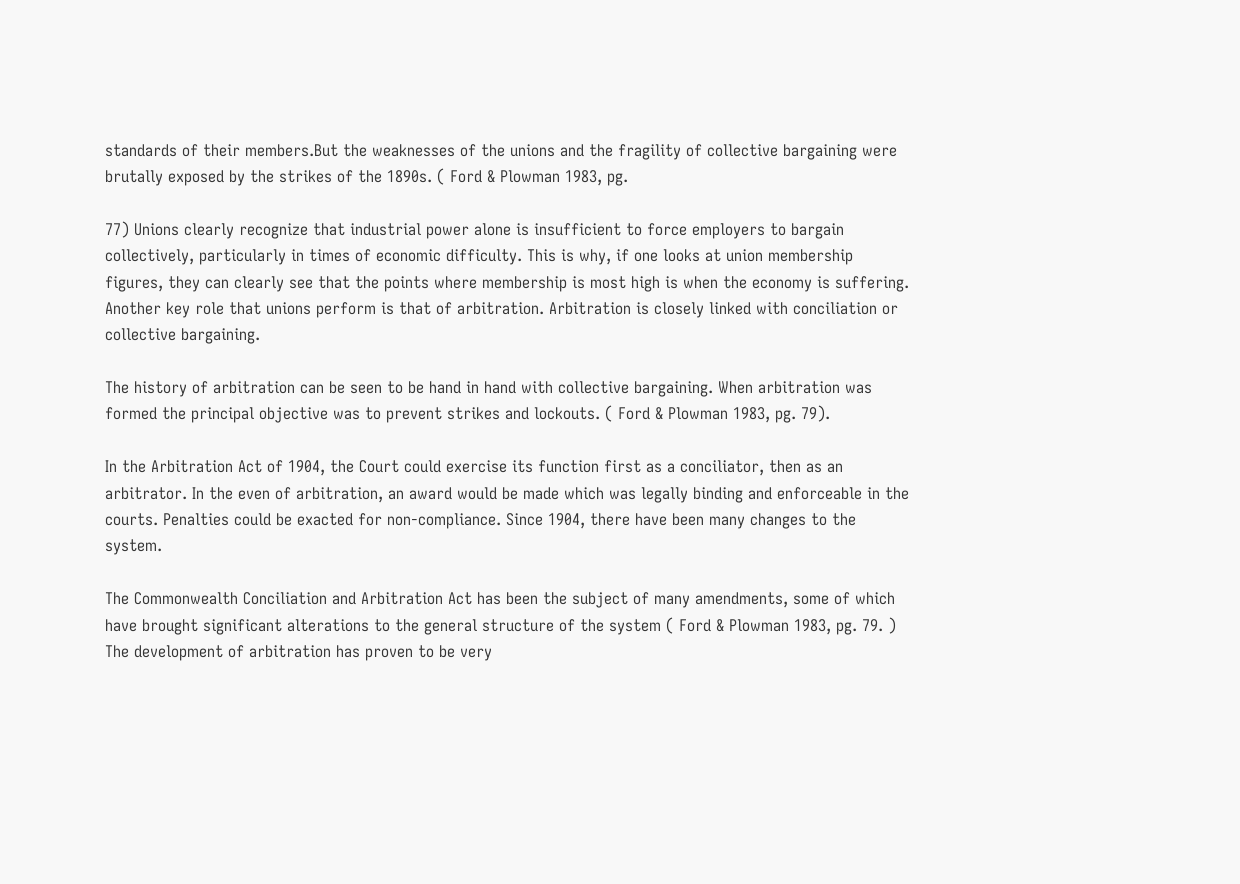standards of their members.But the weaknesses of the unions and the fragility of collective bargaining were brutally exposed by the strikes of the 1890s. ( Ford & Plowman 1983, pg.

77) Unions clearly recognize that industrial power alone is insufficient to force employers to bargain collectively, particularly in times of economic difficulty. This is why, if one looks at union membership figures, they can clearly see that the points where membership is most high is when the economy is suffering. Another key role that unions perform is that of arbitration. Arbitration is closely linked with conciliation or collective bargaining.

The history of arbitration can be seen to be hand in hand with collective bargaining. When arbitration was formed the principal objective was to prevent strikes and lockouts. ( Ford & Plowman 1983, pg. 79).

In the Arbitration Act of 1904, the Court could exercise its function first as a conciliator, then as an arbitrator. In the even of arbitration, an award would be made which was legally binding and enforceable in the courts. Penalties could be exacted for non-compliance. Since 1904, there have been many changes to the system.

The Commonwealth Conciliation and Arbitration Act has been the subject of many amendments, some of which have brought significant alterations to the general structure of the system ( Ford & Plowman 1983, pg. 79. ) The development of arbitration has proven to be very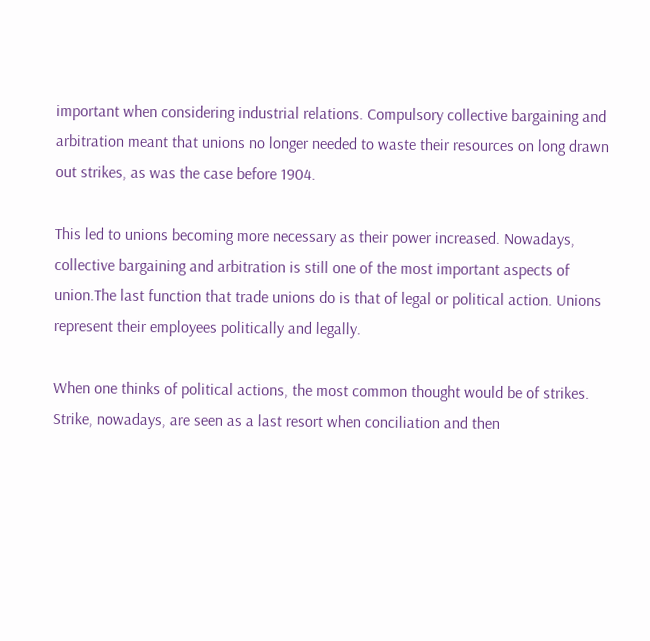important when considering industrial relations. Compulsory collective bargaining and arbitration meant that unions no longer needed to waste their resources on long drawn out strikes, as was the case before 1904.

This led to unions becoming more necessary as their power increased. Nowadays, collective bargaining and arbitration is still one of the most important aspects of union.The last function that trade unions do is that of legal or political action. Unions represent their employees politically and legally.

When one thinks of political actions, the most common thought would be of strikes. Strike, nowadays, are seen as a last resort when conciliation and then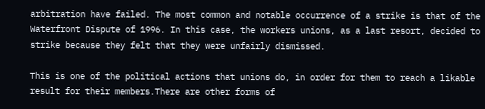arbitration have failed. The most common and notable occurrence of a strike is that of the Waterfront Dispute of 1996. In this case, the workers unions, as a last resort, decided to strike because they felt that they were unfairly dismissed.

This is one of the political actions that unions do, in order for them to reach a likable result for their members.There are other forms of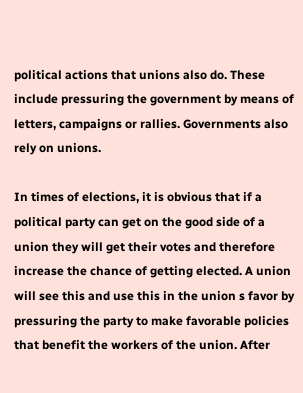political actions that unions also do. These include pressuring the government by means of letters, campaigns or rallies. Governments also rely on unions.

In times of elections, it is obvious that if a political party can get on the good side of a union they will get their votes and therefore increase the chance of getting elected. A union will see this and use this in the union s favor by pressuring the party to make favorable policies that benefit the workers of the union. After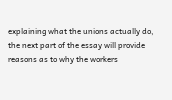explaining what the unions actually do, the next part of the essay will provide reasons as to why the workers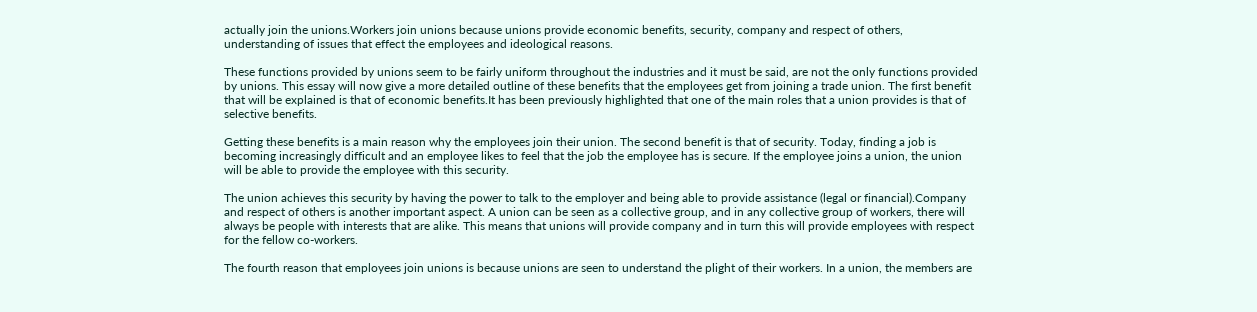actually join the unions.Workers join unions because unions provide economic benefits, security, company and respect of others, understanding of issues that effect the employees and ideological reasons.

These functions provided by unions seem to be fairly uniform throughout the industries and it must be said, are not the only functions provided by unions. This essay will now give a more detailed outline of these benefits that the employees get from joining a trade union. The first benefit that will be explained is that of economic benefits.It has been previously highlighted that one of the main roles that a union provides is that of selective benefits.

Getting these benefits is a main reason why the employees join their union. The second benefit is that of security. Today, finding a job is becoming increasingly difficult and an employee likes to feel that the job the employee has is secure. If the employee joins a union, the union will be able to provide the employee with this security.

The union achieves this security by having the power to talk to the employer and being able to provide assistance (legal or financial).Company and respect of others is another important aspect. A union can be seen as a collective group, and in any collective group of workers, there will always be people with interests that are alike. This means that unions will provide company and in turn this will provide employees with respect for the fellow co-workers.

The fourth reason that employees join unions is because unions are seen to understand the plight of their workers. In a union, the members are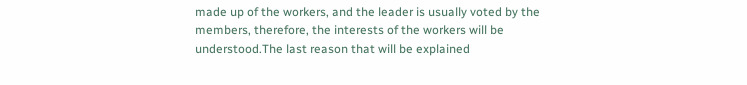made up of the workers, and the leader is usually voted by the members, therefore, the interests of the workers will be understood.The last reason that will be explained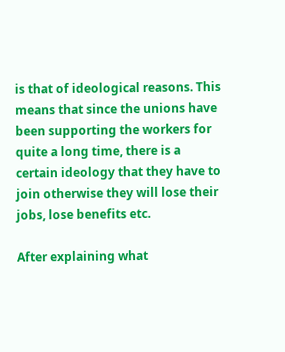is that of ideological reasons. This means that since the unions have been supporting the workers for quite a long time, there is a certain ideology that they have to join otherwise they will lose their jobs, lose benefits etc.

After explaining what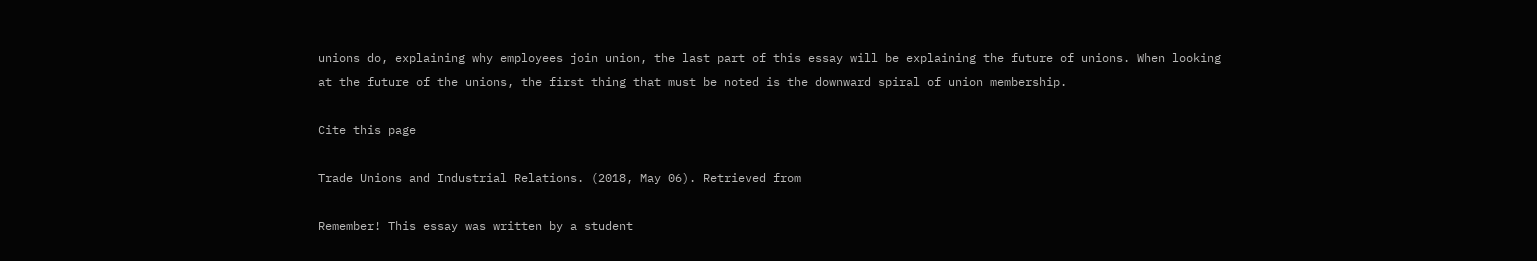unions do, explaining why employees join union, the last part of this essay will be explaining the future of unions. When looking at the future of the unions, the first thing that must be noted is the downward spiral of union membership.

Cite this page

Trade Unions and Industrial Relations. (2018, May 06). Retrieved from

Remember! This essay was written by a student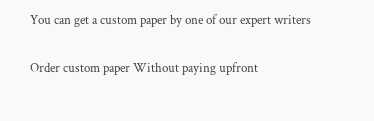You can get a custom paper by one of our expert writers

Order custom paper Without paying upfront